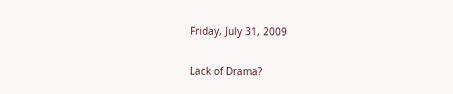Friday, July 31, 2009

Lack of Drama?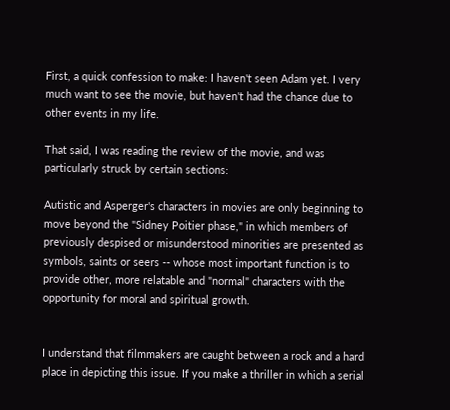First, a quick confession to make: I haven't seen Adam yet. I very much want to see the movie, but haven't had the chance due to other events in my life.

That said, I was reading the review of the movie, and was particularly struck by certain sections:

Autistic and Asperger's characters in movies are only beginning to move beyond the "Sidney Poitier phase," in which members of previously despised or misunderstood minorities are presented as symbols, saints or seers -- whose most important function is to provide other, more relatable and "normal" characters with the opportunity for moral and spiritual growth.


I understand that filmmakers are caught between a rock and a hard place in depicting this issue. If you make a thriller in which a serial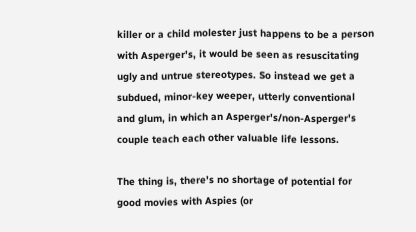killer or a child molester just happens to be a person with Asperger's, it would be seen as resuscitating ugly and untrue stereotypes. So instead we get a subdued, minor-key weeper, utterly conventional and glum, in which an Asperger's/non-Asperger's couple teach each other valuable life lessons.

The thing is, there's no shortage of potential for good movies with Aspies (or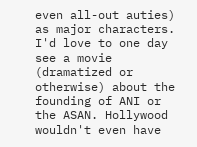even all-out auties) as major characters. I'd love to one day see a movie (dramatized or otherwise) about the founding of ANI or the ASAN. Hollywood wouldn't even have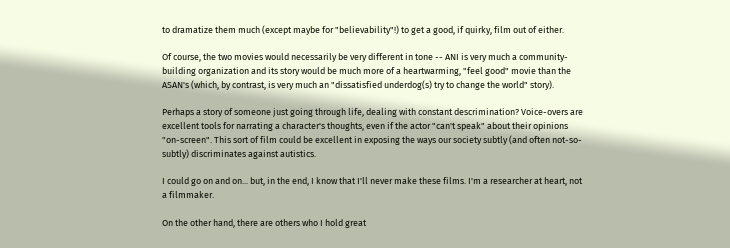to dramatize them much (except maybe for "believability"!) to get a good, if quirky, film out of either.

Of course, the two movies would necessarily be very different in tone -- ANI is very much a community-building organization and its story would be much more of a heartwarming, "feel good" movie than the ASAN's (which, by contrast, is very much an "dissatisfied underdog(s) try to change the world" story).

Perhaps a story of someone just going through life, dealing with constant descrimination? Voice-overs are excellent tools for narrating a character's thoughts, even if the actor "can't speak" about their opinions "on-screen". This sort of film could be excellent in exposing the ways our society subtly (and often not-so-subtly) discriminates against autistics.

I could go on and on... but, in the end, I know that I'll never make these films. I'm a researcher at heart, not a filmmaker.

On the other hand, there are others who I hold great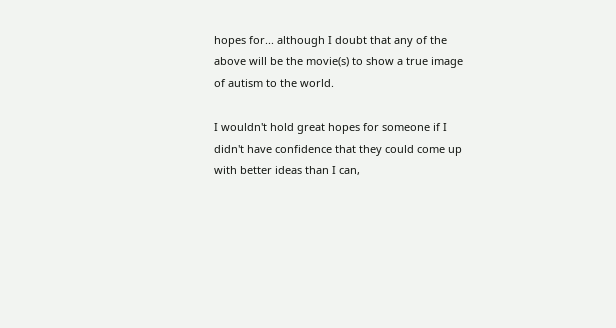hopes for... although I doubt that any of the above will be the movie(s) to show a true image of autism to the world.

I wouldn't hold great hopes for someone if I didn't have confidence that they could come up with better ideas than I can,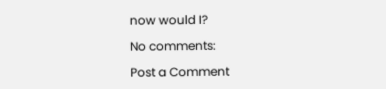now would I?

No comments:

Post a Comment